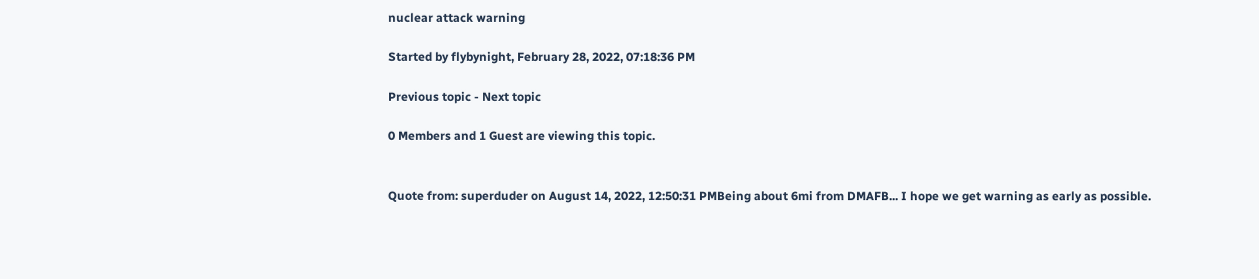nuclear attack warning

Started by flybynight, February 28, 2022, 07:18:36 PM

Previous topic - Next topic

0 Members and 1 Guest are viewing this topic.


Quote from: superduder on August 14, 2022, 12:50:31 PMBeing about 6mi from DMAFB... I hope we get warning as early as possible.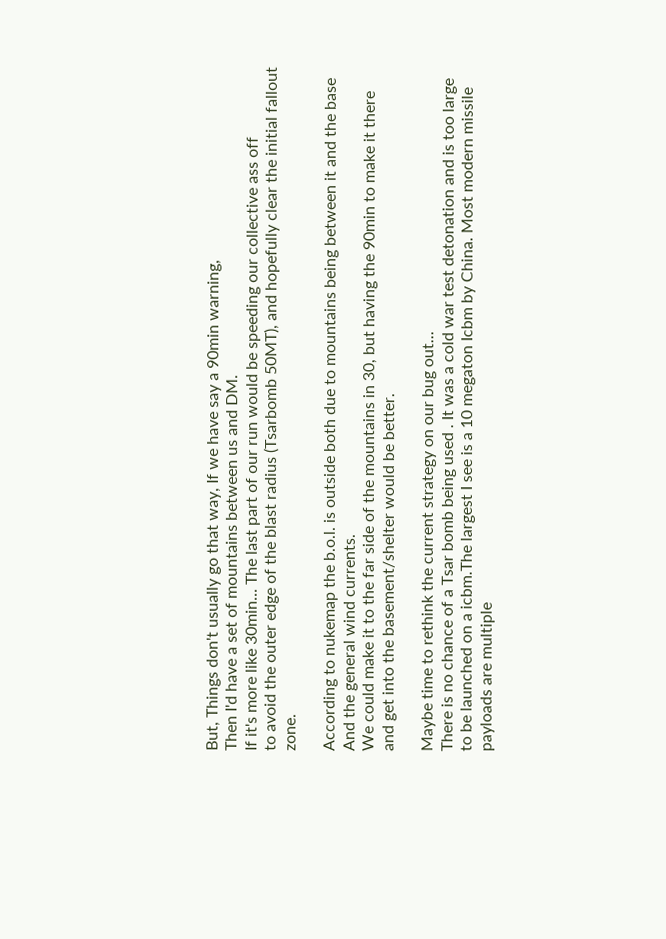But, Things don't usually go that way, If we have say a 90min warning,
Then I'd have a set of mountains between us and DM.
If it's more like 30min... The last part of our run would be speeding our collective ass off
to avoid the outer edge of the blast radius (Tsarbomb 50MT), and hopefully clear the initial fallout zone.

According to nukemap the b.o.l. is outside both due to mountains being between it and the base
And the general wind currents.
We could make it to the far side of the mountains in 30, but having the 90min to make it there
and get into the basement/shelter would be better.

Maybe time to rethink the current strategy on our bug out...
There is no chance of a Tsar bomb being used . It was a cold war test detonation and is too large to be launched on a icbm.The largest I see is a 10 megaton Icbm by China. Most modern missile payloads are multiple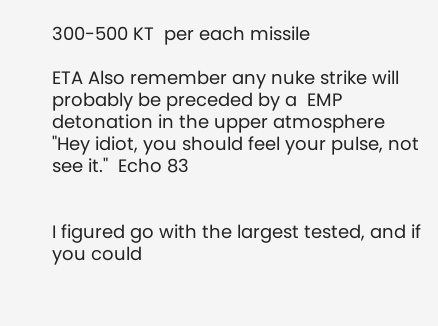300-500 KT  per each missile

ETA Also remember any nuke strike will probably be preceded by a  EMP detonation in the upper atmosphere
"Hey idiot, you should feel your pulse, not see it."  Echo 83


I figured go with the largest tested, and if you could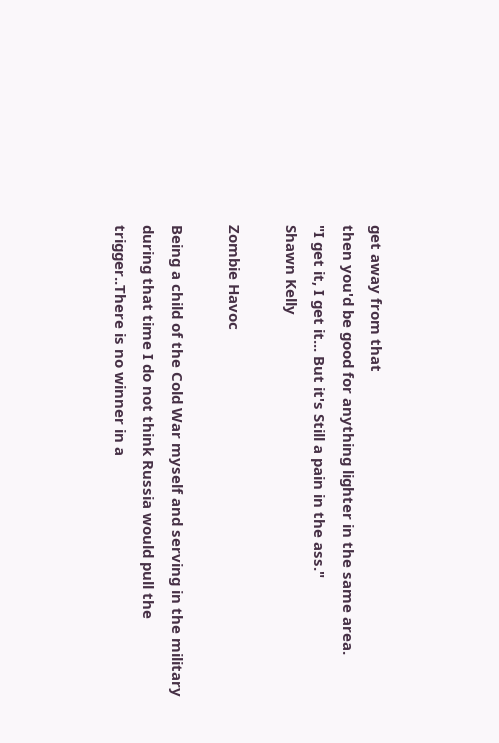get away from that
then you'd be good for anything lighter in the same area.
"I get it, I get it... But it's Still a pain in the ass."
Shawn Kelly

Zombie Havoc

Being a child of the Cold War myself and serving in the military during that time I do not think Russia would pull the trigger..There is no winner in a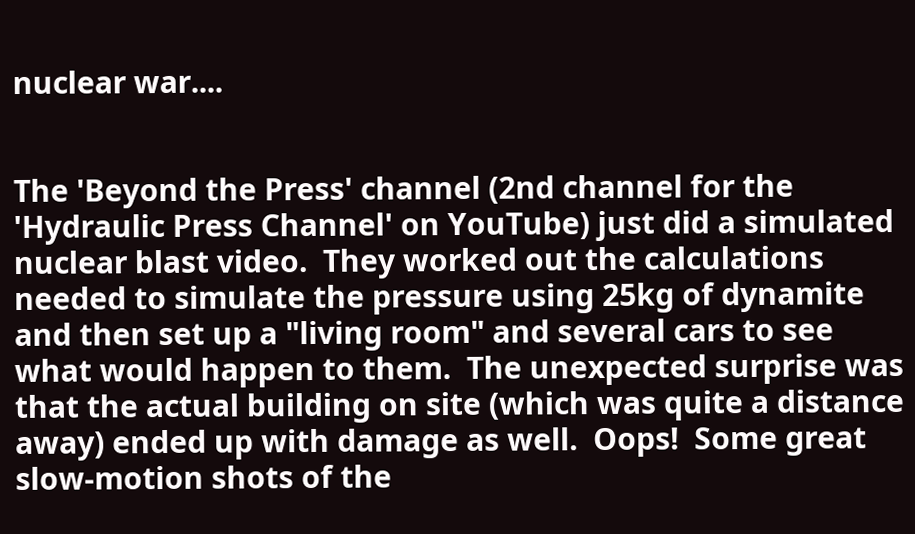nuclear war....


The 'Beyond the Press' channel (2nd channel for the 'Hydraulic Press Channel' on YouTube) just did a simulated nuclear blast video.  They worked out the calculations needed to simulate the pressure using 25kg of dynamite and then set up a "living room" and several cars to see what would happen to them.  The unexpected surprise was that the actual building on site (which was quite a distance away) ended up with damage as well.  Oops!  Some great slow-motion shots of the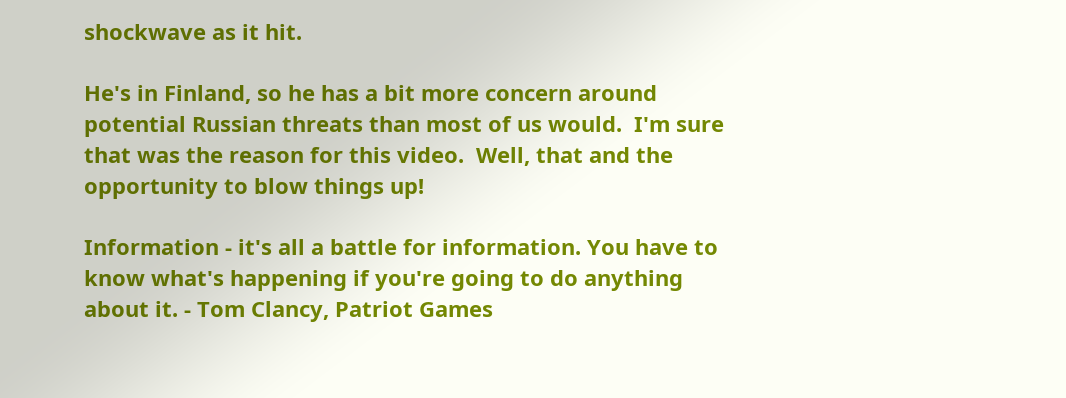shockwave as it hit.

He's in Finland, so he has a bit more concern around potential Russian threats than most of us would.  I'm sure that was the reason for this video.  Well, that and the opportunity to blow things up!

Information - it's all a battle for information. You have to know what's happening if you're going to do anything about it. - Tom Clancy, Patriot Games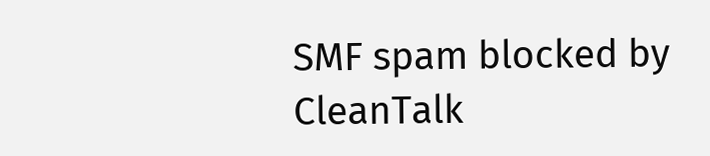SMF spam blocked by CleanTalk